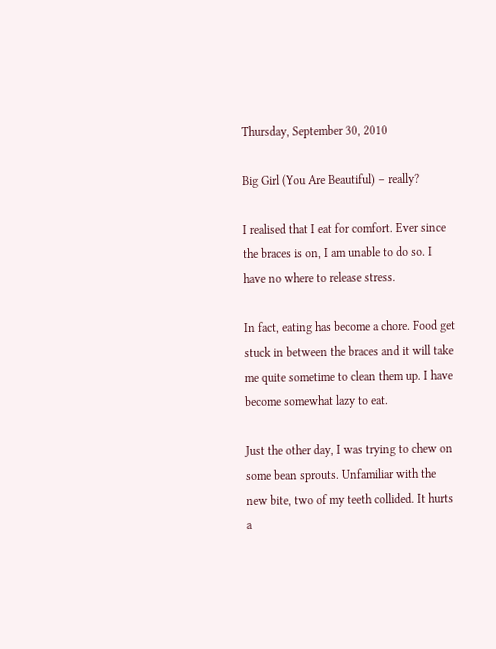Thursday, September 30, 2010

Big Girl (You Are Beautiful) – really?

I realised that I eat for comfort. Ever since the braces is on, I am unable to do so. I have no where to release stress.

In fact, eating has become a chore. Food get stuck in between the braces and it will take me quite sometime to clean them up. I have become somewhat lazy to eat.

Just the other day, I was trying to chew on some bean sprouts. Unfamiliar with the new bite, two of my teeth collided. It hurts a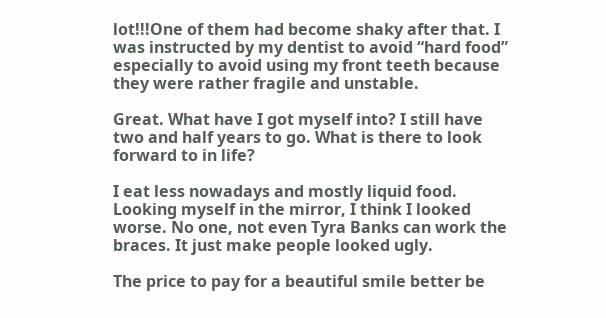lot!!!One of them had become shaky after that. I was instructed by my dentist to avoid “hard food” especially to avoid using my front teeth because they were rather fragile and unstable.

Great. What have I got myself into? I still have two and half years to go. What is there to look forward to in life?

I eat less nowadays and mostly liquid food. Looking myself in the mirror, I think I looked worse. No one, not even Tyra Banks can work the braces. It just make people looked ugly.

The price to pay for a beautiful smile better be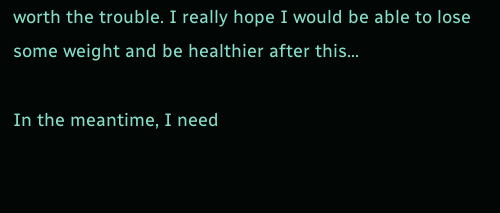worth the trouble. I really hope I would be able to lose some weight and be healthier after this…

In the meantime, I need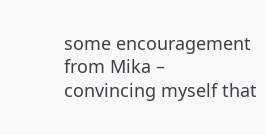some encouragement from Mika – convincing myself that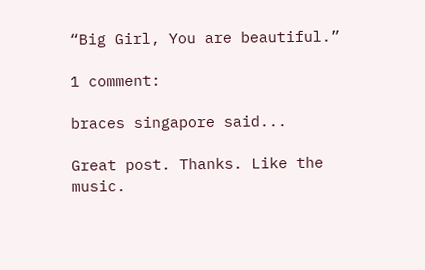“Big Girl, You are beautiful.”

1 comment:

braces singapore said...

Great post. Thanks. Like the music.